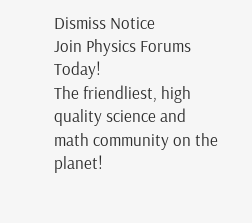Dismiss Notice
Join Physics Forums Today!
The friendliest, high quality science and math community on the planet!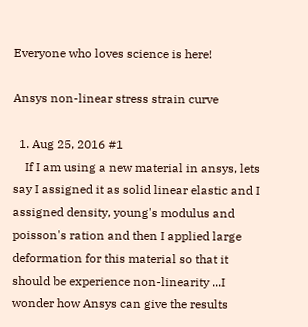Everyone who loves science is here!

Ansys non-linear stress strain curve

  1. Aug 25, 2016 #1
    If I am using a new material in ansys, lets say I assigned it as solid linear elastic and I assigned density, young's modulus and poisson's ration and then I applied large deformation for this material so that it should be experience non-linearity ...I wonder how Ansys can give the results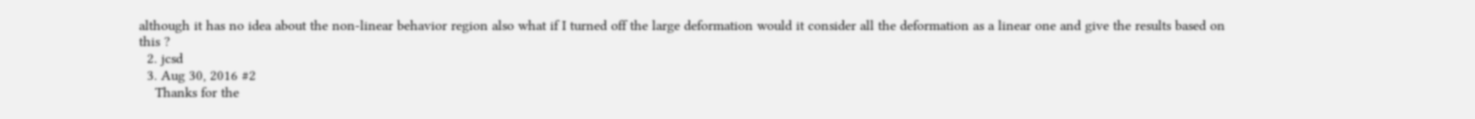although it has no idea about the non-linear behavior region also what if I turned off the large deformation would it consider all the deformation as a linear one and give the results based on this ?
  2. jcsd
  3. Aug 30, 2016 #2
    Thanks for the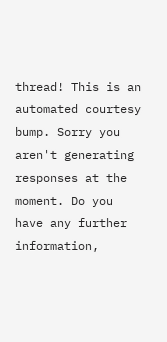thread! This is an automated courtesy bump. Sorry you aren't generating responses at the moment. Do you have any further information,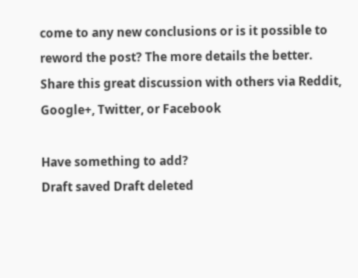come to any new conclusions or is it possible to reword the post? The more details the better.
Share this great discussion with others via Reddit, Google+, Twitter, or Facebook

Have something to add?
Draft saved Draft deleted